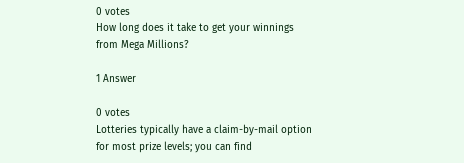0 votes
How long does it take to get your winnings from Mega Millions?

1 Answer

0 votes
Lotteries typically have a claim-by-mail option for most prize levels; you can find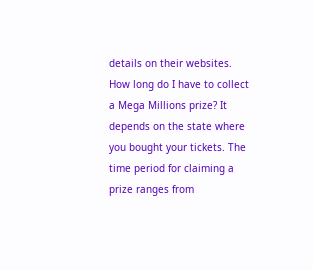details on their websites. How long do I have to collect a Mega Millions prize? It depends on the state where you bought your tickets. The time period for claiming a prize ranges from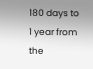180 days to 1 year from the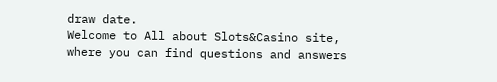draw date.
Welcome to All about Slots&Casino site, where you can find questions and answers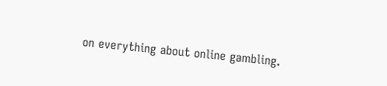on everything about online gambling.